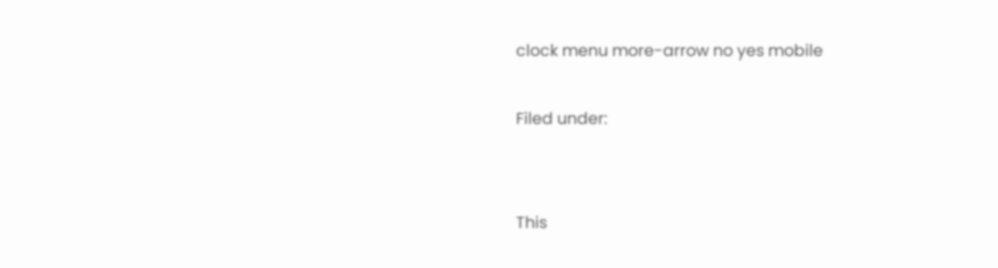clock menu more-arrow no yes mobile

Filed under:


This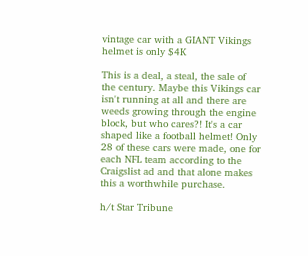vintage car with a GIANT Vikings helmet is only $4K

This is a deal, a steal, the sale of the century. Maybe this Vikings car isn't running at all and there are weeds growing through the engine block, but who cares?! It's a car shaped like a football helmet! Only 28 of these cars were made, one for each NFL team according to the Craigslist ad and that alone makes this a worthwhile purchase.

h/t Star Tribune